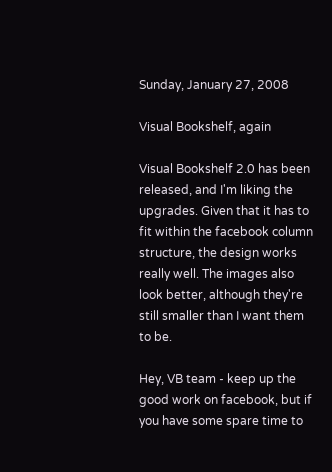Sunday, January 27, 2008

Visual Bookshelf, again

Visual Bookshelf 2.0 has been released, and I'm liking the upgrades. Given that it has to fit within the facebook column structure, the design works really well. The images also look better, although they're still smaller than I want them to be.

Hey, VB team - keep up the good work on facebook, but if you have some spare time to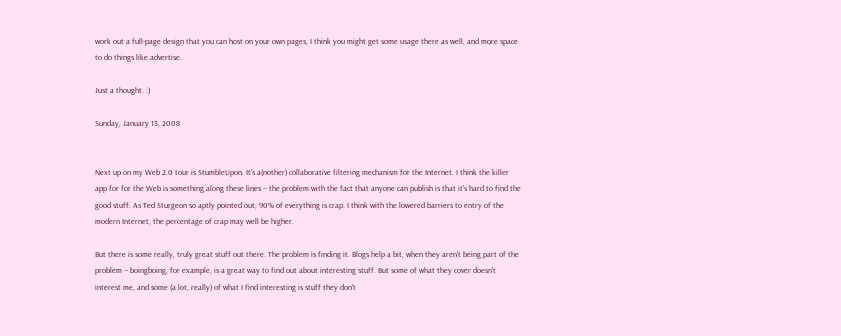work out a full-page design that you can host on your own pages, I think you might get some usage there as well, and more space to do things like advertise.

Just a thought. :)

Sunday, January 13, 2008


Next up on my Web 2.0 tour is StumbleUpon. It's a(nother) collaborative filtering mechanism for the Internet. I think the killer app for for the Web is something along these lines -- the problem with the fact that anyone can publish is that it's hard to find the good stuff. As Ted Sturgeon so aptly pointed out, 90% of everything is crap. I think with the lowered barriers to entry of the modern Internet, the percentage of crap may well be higher.

But there is some really, truly great stuff out there. The problem is finding it. Blogs help a bit, when they aren't being part of the problem -- boingboing, for example, is a great way to find out about interesting stuff. But some of what they cover doesn't interest me, and some (a lot, really) of what I find interesting is stuff they don't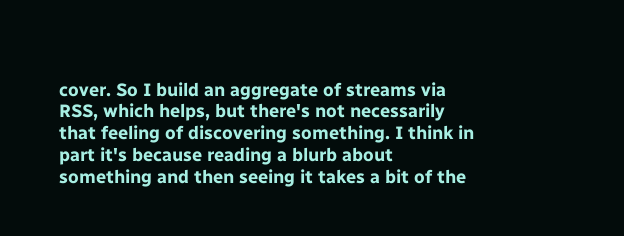cover. So I build an aggregate of streams via RSS, which helps, but there's not necessarily that feeling of discovering something. I think in part it's because reading a blurb about something and then seeing it takes a bit of the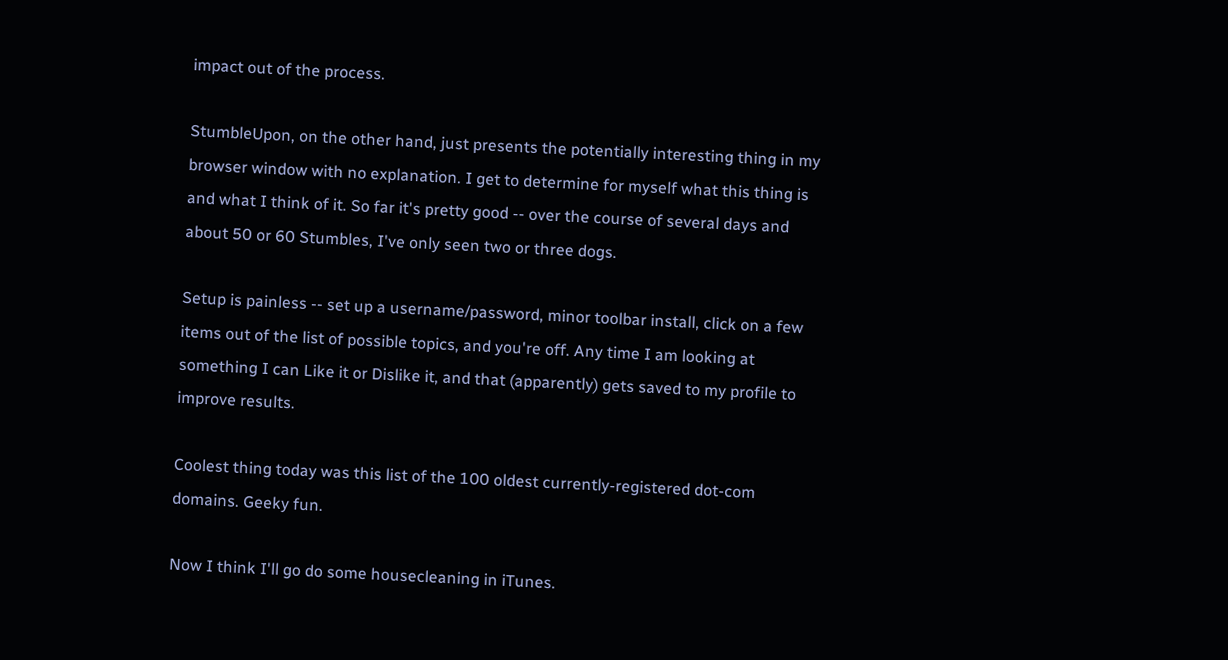impact out of the process.

StumbleUpon, on the other hand, just presents the potentially interesting thing in my browser window with no explanation. I get to determine for myself what this thing is and what I think of it. So far it's pretty good -- over the course of several days and about 50 or 60 Stumbles, I've only seen two or three dogs.

Setup is painless -- set up a username/password, minor toolbar install, click on a few items out of the list of possible topics, and you're off. Any time I am looking at something I can Like it or Dislike it, and that (apparently) gets saved to my profile to improve results.

Coolest thing today was this list of the 100 oldest currently-registered dot-com domains. Geeky fun.

Now I think I'll go do some housecleaning in iTunes.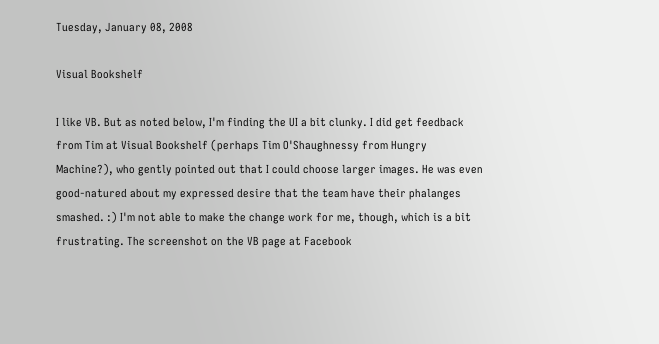Tuesday, January 08, 2008

Visual Bookshelf

I like VB. But as noted below, I'm finding the UI a bit clunky. I did get feedback from Tim at Visual Bookshelf (perhaps Tim O'Shaughnessy from Hungry Machine?), who gently pointed out that I could choose larger images. He was even good-natured about my expressed desire that the team have their phalanges smashed. :) I'm not able to make the change work for me, though, which is a bit frustrating. The screenshot on the VB page at Facebook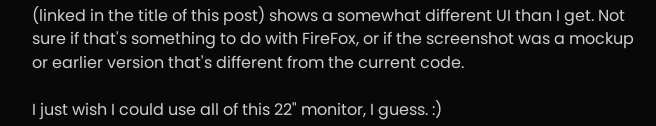(linked in the title of this post) shows a somewhat different UI than I get. Not sure if that's something to do with FireFox, or if the screenshot was a mockup or earlier version that's different from the current code.

I just wish I could use all of this 22" monitor, I guess. :)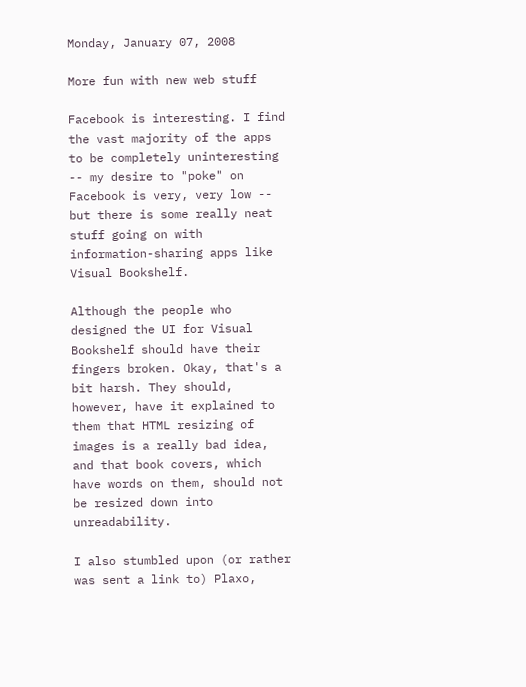Monday, January 07, 2008

More fun with new web stuff

Facebook is interesting. I find the vast majority of the apps to be completely uninteresting -- my desire to "poke" on Facebook is very, very low -- but there is some really neat stuff going on with information-sharing apps like Visual Bookshelf.

Although the people who designed the UI for Visual Bookshelf should have their fingers broken. Okay, that's a bit harsh. They should, however, have it explained to them that HTML resizing of images is a really bad idea, and that book covers, which have words on them, should not be resized down into unreadability.

I also stumbled upon (or rather was sent a link to) Plaxo,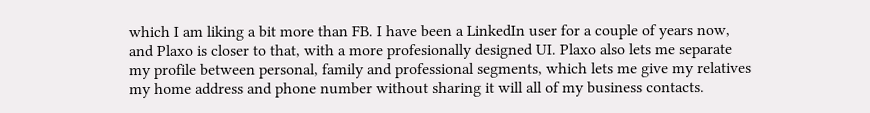which I am liking a bit more than FB. I have been a LinkedIn user for a couple of years now, and Plaxo is closer to that, with a more profesionally designed UI. Plaxo also lets me separate my profile between personal, family and professional segments, which lets me give my relatives my home address and phone number without sharing it will all of my business contacts.